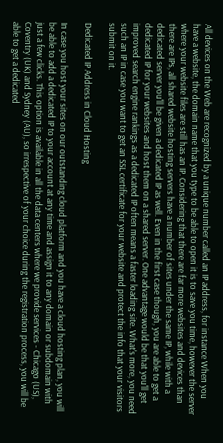All devices on the Web are recognized by a unique number called an IP address, for instance When you have a website, the domain name that you type to be able to open it is to save you time, however the server where your website files are still has an IP. Considering that there are far more websites and devices than there are IPs, all shared website hosting servers have a number of sites under the same IP, while with a dedicated server you'll be given a dedicated IP as well. Even in the first case though, you are able to get a dedicated IP for your websites and host them on a shared server. One advantage would be that you'll get improved search engine rankings as a dedicated IP often means a faster loading site. What's more, you need such an IP in case you want to get an SSL certificate for your website and protect the info that your visitors submit on it.

Dedicated IP Address in Cloud Hosting

In case you host your sites on our outstanding cloud platform and you have a cloud hosting plan, you will be able to add a dedicated IP to your account at any time and assign it to any domain or subdomain with just a few clicks. This option is available in all the data centers where we provide services - Chicago (US), Coventry (UK) and Sydney (AU), so irrespective of your choice during the registration process, you will be able to get a dedicated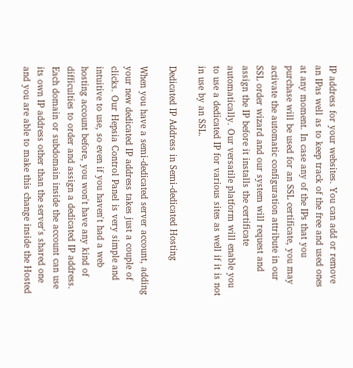IP address for your websites. You can add or remove an IPas well as to keep track of the free and used ones at any moment. In case any of the IPs that you purchase will be used for an SSL certificate, you may activate the automatic configuration attribute in our SSL order wizard and our system will request and assign the IP before it installs the certificate automatically. Our versatile platform will enable you to use a dedicated IP for various sites as well if it is not in use by an SSL.

Dedicated IP Address in Semi-dedicated Hosting

When you have a semi-dedicated server account, adding your new dedicated IP address takes just a couple of clicks. Our Hepsia Control Panel is very simple and intuitive to use, so even if you haven't had a web hosting account before, you won't have any kind of difficulties to order and assign a dedicated IP address. Each domain or subdomain inside the account can use its own IP address other than the server's shared one and you are able to make this change inside the Hosted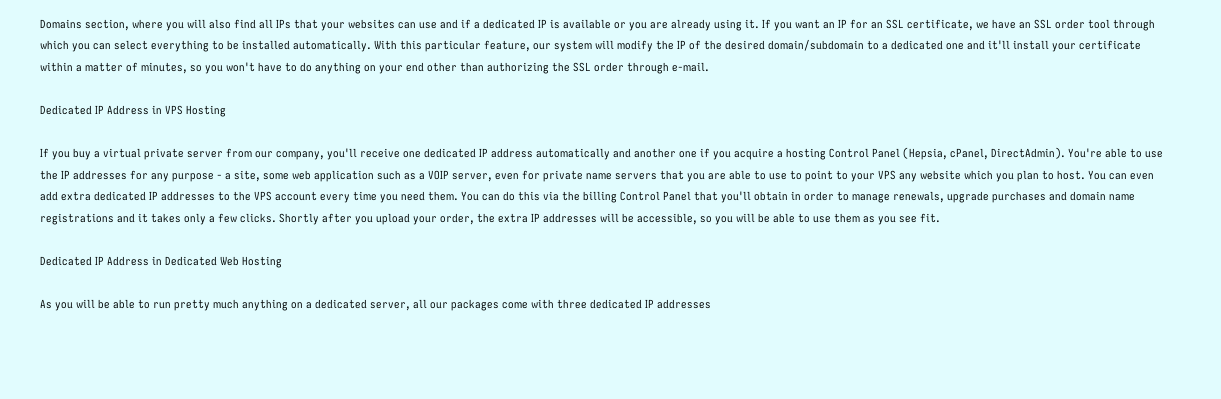Domains section, where you will also find all IPs that your websites can use and if a dedicated IP is available or you are already using it. If you want an IP for an SSL certificate, we have an SSL order tool through which you can select everything to be installed automatically. With this particular feature, our system will modify the IP of the desired domain/subdomain to a dedicated one and it'll install your certificate within a matter of minutes, so you won't have to do anything on your end other than authorizing the SSL order through e-mail.

Dedicated IP Address in VPS Hosting

If you buy a virtual private server from our company, you'll receive one dedicated IP address automatically and another one if you acquire a hosting Control Panel (Hepsia, cPanel, DirectAdmin). You're able to use the IP addresses for any purpose - a site, some web application such as a VOIP server, even for private name servers that you are able to use to point to your VPS any website which you plan to host. You can even add extra dedicated IP addresses to the VPS account every time you need them. You can do this via the billing Control Panel that you'll obtain in order to manage renewals, upgrade purchases and domain name registrations and it takes only a few clicks. Shortly after you upload your order, the extra IP addresses will be accessible, so you will be able to use them as you see fit.

Dedicated IP Address in Dedicated Web Hosting

As you will be able to run pretty much anything on a dedicated server, all our packages come with three dedicated IP addresses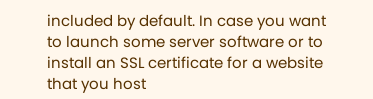included by default. In case you want to launch some server software or to install an SSL certificate for a website that you host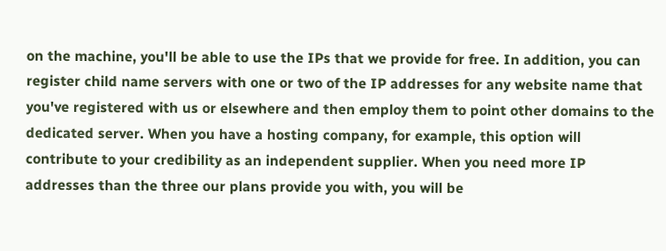on the machine, you'll be able to use the IPs that we provide for free. In addition, you can register child name servers with one or two of the IP addresses for any website name that you've registered with us or elsewhere and then employ them to point other domains to the dedicated server. When you have a hosting company, for example, this option will contribute to your credibility as an independent supplier. When you need more IP addresses than the three our plans provide you with, you will be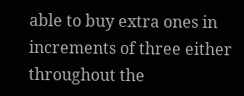able to buy extra ones in increments of three either throughout the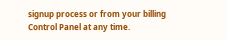signup process or from your billing Control Panel at any time.